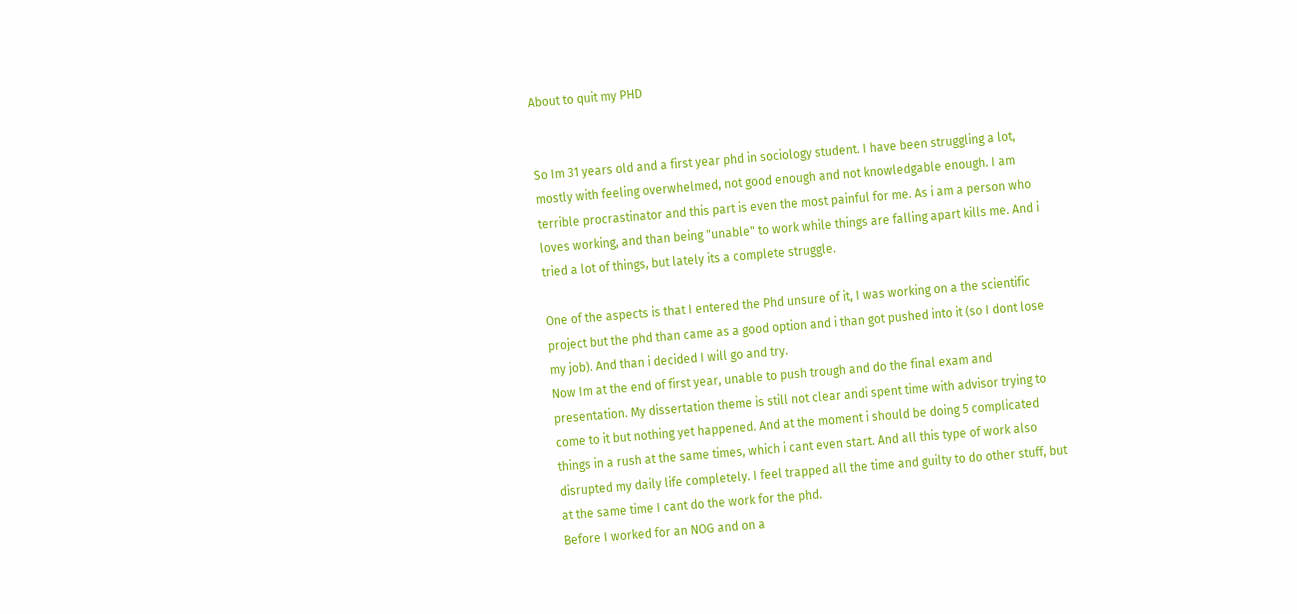About to quit my PHD


So Im 31 years old and a first year phd in sociology student. I have been struggling a lot, mostly with feeling overwhelmed, not good enough and not knowledgable enough. I am terrible procrastinator and this part is even the most painful for me. As i am a person who loves working, and than being "unable" to work while things are falling apart kills me. And i tried a lot of things, but lately its a complete struggle.

One of the aspects is that I entered the Phd unsure of it, I was working on a the scientific project but the phd than came as a good option and i than got pushed into it (so I dont lose my job). And than i decided I will go and try.
Now Im at the end of first year, unable to push trough and do the final exam and presentation. My dissertation theme is still not clear andi spent time with advisor trying to come to it but nothing yet happened. And at the moment i should be doing 5 complicated things in a rush at the same times, which i cant even start. And all this type of work also disrupted my daily life completely. I feel trapped all the time and guilty to do other stuff, but at the same time I cant do the work for the phd.
Before I worked for an NOG and on a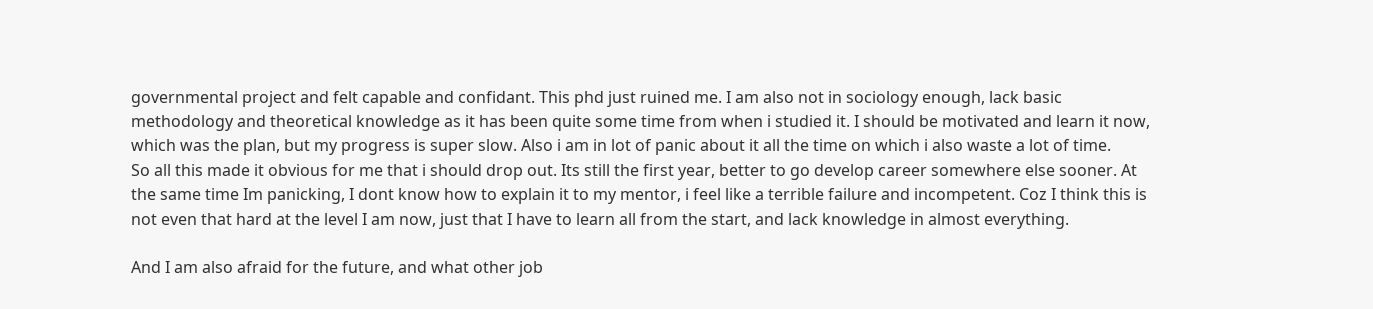governmental project and felt capable and confidant. This phd just ruined me. I am also not in sociology enough, lack basic methodology and theoretical knowledge as it has been quite some time from when i studied it. I should be motivated and learn it now, which was the plan, but my progress is super slow. Also i am in lot of panic about it all the time on which i also waste a lot of time.
So all this made it obvious for me that i should drop out. Its still the first year, better to go develop career somewhere else sooner. At the same time Im panicking, I dont know how to explain it to my mentor, i feel like a terrible failure and incompetent. Coz I think this is not even that hard at the level I am now, just that I have to learn all from the start, and lack knowledge in almost everything.

And I am also afraid for the future, and what other job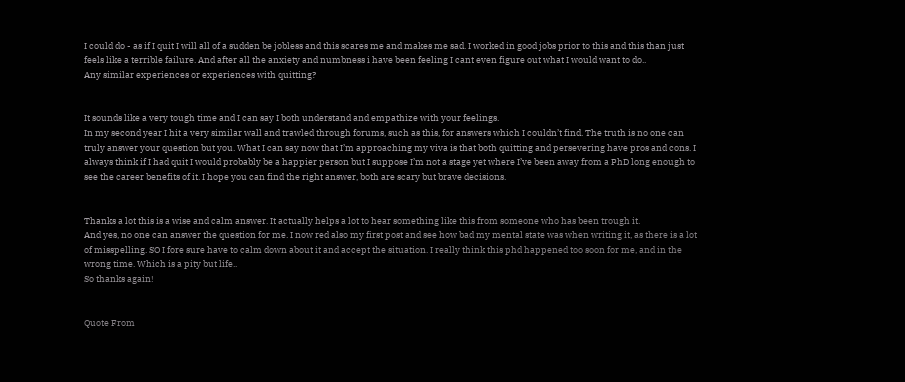I could do - as if I quit I will all of a sudden be jobless and this scares me and makes me sad. I worked in good jobs prior to this and this than just feels like a terrible failure. And after all the anxiety and numbness i have been feeling I cant even figure out what I would want to do..
Any similar experiences or experiences with quitting?


It sounds like a very tough time and I can say I both understand and empathize with your feelings.
In my second year I hit a very similar wall and trawled through forums, such as this, for answers which I couldn’t find. The truth is no one can truly answer your question but you. What I can say now that I’m approaching my viva is that both quitting and persevering have pros and cons. I always think if I had quit I would probably be a happier person but I suppose I’m not a stage yet where I’ve been away from a PhD long enough to see the career benefits of it. I hope you can find the right answer, both are scary but brave decisions.


Thanks a lot this is a wise and calm answer. It actually helps a lot to hear something like this from someone who has been trough it.
And yes, no one can answer the question for me. I now red also my first post and see how bad my mental state was when writing it, as there is a lot of misspelling. SO I fore sure have to calm down about it and accept the situation. I really think this phd happened too soon for me, and in the wrong time. Which is a pity but life..
So thanks again!


Quote From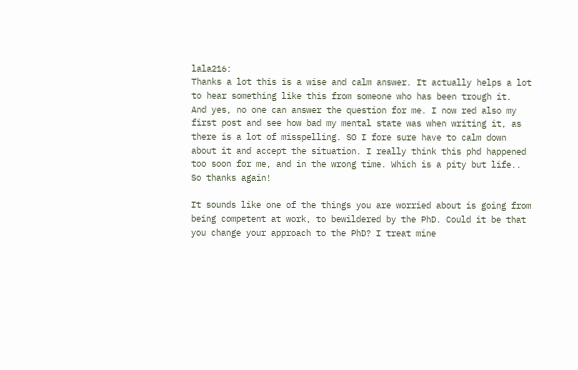lala216:
Thanks a lot this is a wise and calm answer. It actually helps a lot to hear something like this from someone who has been trough it.
And yes, no one can answer the question for me. I now red also my first post and see how bad my mental state was when writing it, as there is a lot of misspelling. SO I fore sure have to calm down about it and accept the situation. I really think this phd happened too soon for me, and in the wrong time. Which is a pity but life..
So thanks again!

It sounds like one of the things you are worried about is going from being competent at work, to bewildered by the PhD. Could it be that you change your approach to the PhD? I treat mine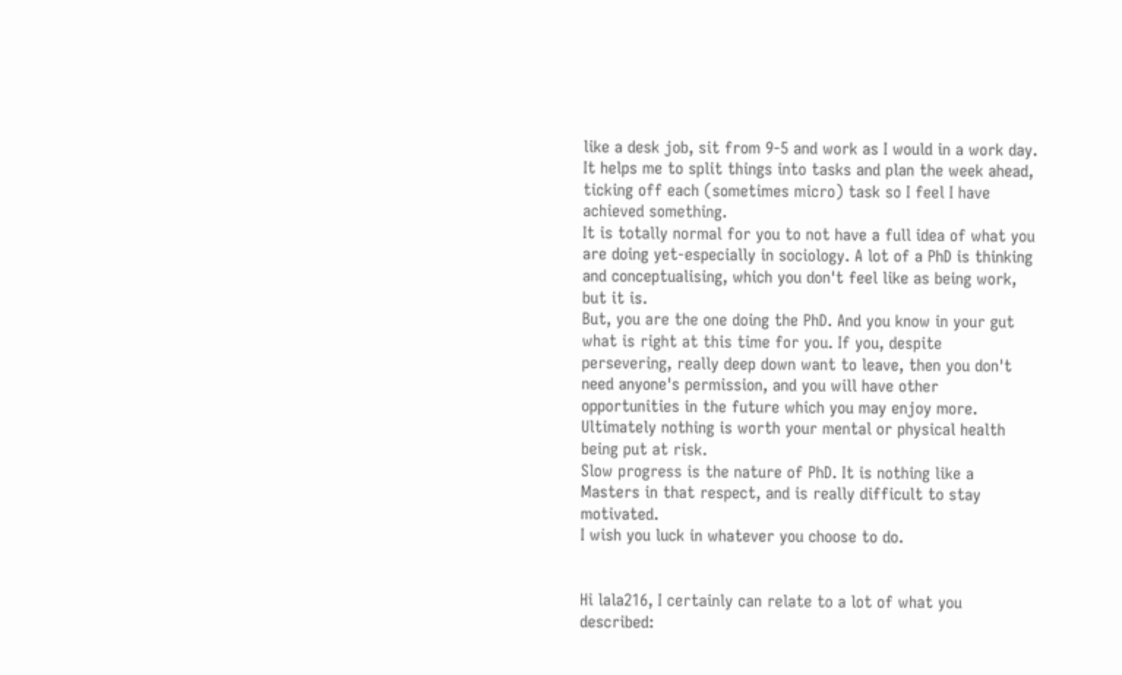like a desk job, sit from 9-5 and work as I would in a work day. It helps me to split things into tasks and plan the week ahead, ticking off each (sometimes micro) task so I feel I have achieved something.
It is totally normal for you to not have a full idea of what you are doing yet-especially in sociology. A lot of a PhD is thinking and conceptualising, which you don't feel like as being work, but it is.
But, you are the one doing the PhD. And you know in your gut what is right at this time for you. If you, despite persevering, really deep down want to leave, then you don't need anyone's permission, and you will have other opportunities in the future which you may enjoy more.
Ultimately nothing is worth your mental or physical health being put at risk.
Slow progress is the nature of PhD. It is nothing like a Masters in that respect, and is really difficult to stay motivated.
I wish you luck in whatever you choose to do.


Hi lala216, I certainly can relate to a lot of what you described: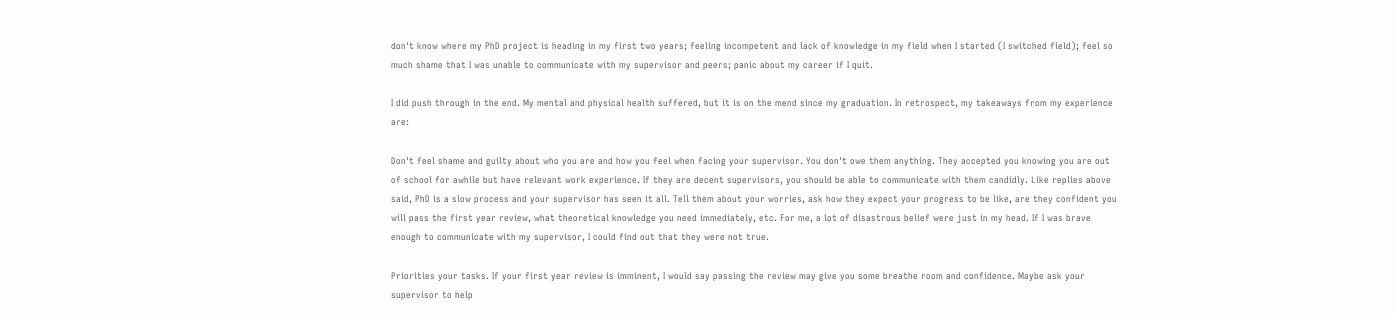don't know where my PhD project is heading in my first two years; feeling incompetent and lack of knowledge in my field when I started (I switched field); feel so much shame that I was unable to communicate with my supervisor and peers; panic about my career if I quit.

I did push through in the end. My mental and physical health suffered, but it is on the mend since my graduation. In retrospect, my takeaways from my experience are:

Don't feel shame and guilty about who you are and how you feel when facing your supervisor. You don't owe them anything. They accepted you knowing you are out of school for awhile but have relevant work experience. If they are decent supervisors, you should be able to communicate with them candidly. Like replies above said, PhD is a slow process and your supervisor has seen it all. Tell them about your worries, ask how they expect your progress to be like, are they confident you will pass the first year review, what theoretical knowledge you need immediately, etc. For me, a lot of disastrous belief were just in my head. If I was brave enough to communicate with my supervisor, I could find out that they were not true.

Priorities your tasks. If your first year review is imminent, I would say passing the review may give you some breathe room and confidence. Maybe ask your supervisor to help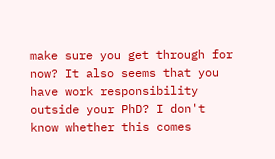make sure you get through for now? It also seems that you have work responsibility outside your PhD? I don't know whether this comes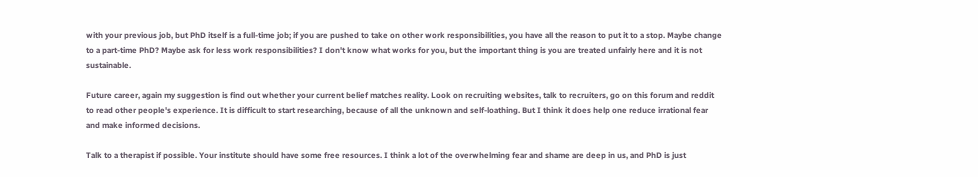with your previous job, but PhD itself is a full-time job; if you are pushed to take on other work responsibilities, you have all the reason to put it to a stop. Maybe change to a part-time PhD? Maybe ask for less work responsibilities? I don't know what works for you, but the important thing is you are treated unfairly here and it is not sustainable.

Future career, again my suggestion is find out whether your current belief matches reality. Look on recruiting websites, talk to recruiters, go on this forum and reddit to read other people's experience. It is difficult to start researching, because of all the unknown and self-loathing. But I think it does help one reduce irrational fear and make informed decisions.

Talk to a therapist if possible. Your institute should have some free resources. I think a lot of the overwhelming fear and shame are deep in us, and PhD is just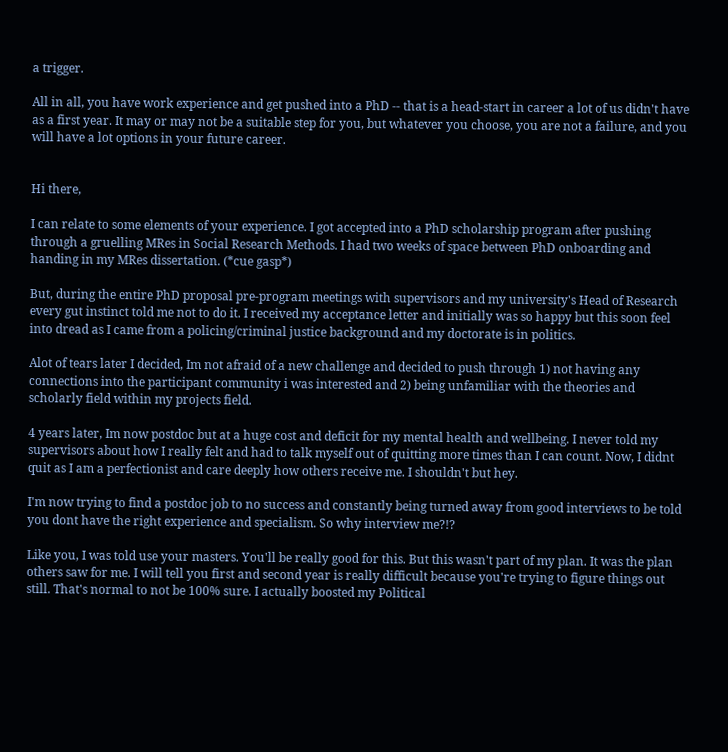a trigger.

All in all, you have work experience and get pushed into a PhD -- that is a head-start in career a lot of us didn't have as a first year. It may or may not be a suitable step for you, but whatever you choose, you are not a failure, and you will have a lot options in your future career.


Hi there,

I can relate to some elements of your experience. I got accepted into a PhD scholarship program after pushing through a gruelling MRes in Social Research Methods. I had two weeks of space between PhD onboarding and handing in my MRes dissertation. (*cue gasp*)

But, during the entire PhD proposal pre-program meetings with supervisors and my university's Head of Research every gut instinct told me not to do it. I received my acceptance letter and initially was so happy but this soon feel into dread as I came from a policing/criminal justice background and my doctorate is in politics.

Alot of tears later I decided, Im not afraid of a new challenge and decided to push through 1) not having any connections into the participant community i was interested and 2) being unfamiliar with the theories and scholarly field within my projects field.

4 years later, Im now postdoc but at a huge cost and deficit for my mental health and wellbeing. I never told my supervisors about how I really felt and had to talk myself out of quitting more times than I can count. Now, I didnt quit as I am a perfectionist and care deeply how others receive me. I shouldn't but hey.

I'm now trying to find a postdoc job to no success and constantly being turned away from good interviews to be told you dont have the right experience and specialism. So why interview me?!?

Like you, I was told use your masters. You'll be really good for this. But this wasn't part of my plan. It was the plan others saw for me. I will tell you first and second year is really difficult because you're trying to figure things out still. That's normal to not be 100% sure. I actually boosted my Political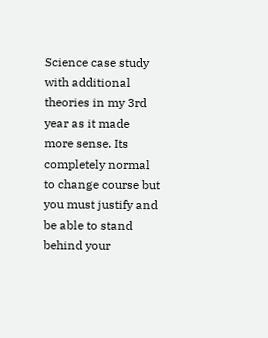Science case study with additional theories in my 3rd year as it made more sense. Its completely normal to change course but you must justify and be able to stand behind your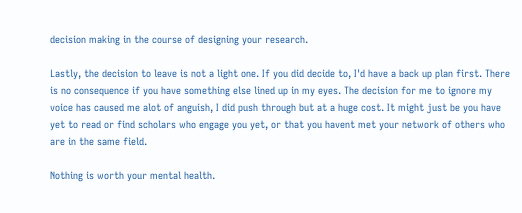decision making in the course of designing your research.

Lastly, the decision to leave is not a light one. If you did decide to, I'd have a back up plan first. There is no consequence if you have something else lined up in my eyes. The decision for me to ignore my voice has caused me alot of anguish, I did push through but at a huge cost. It might just be you have yet to read or find scholars who engage you yet, or that you havent met your network of others who are in the same field.

Nothing is worth your mental health.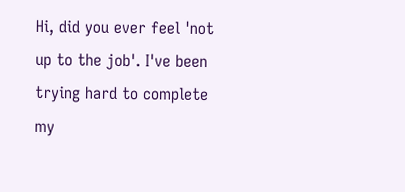Hi, did you ever feel 'not up to the job'. I've been trying hard to complete my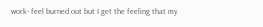work- feel burned out but I get the feeling that my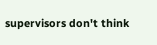supervisors don't think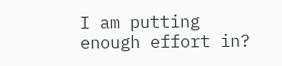I am putting enough effort in?